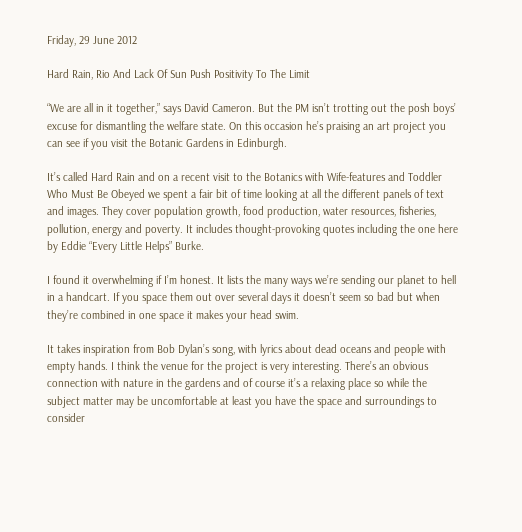Friday, 29 June 2012

Hard Rain, Rio And Lack Of Sun Push Positivity To The Limit

“We are all in it together,” says David Cameron. But the PM isn’t trotting out the posh boys’ excuse for dismantling the welfare state. On this occasion he’s praising an art project you can see if you visit the Botanic Gardens in Edinburgh.

It’s called Hard Rain and on a recent visit to the Botanics with Wife-features and Toddler Who Must Be Obeyed we spent a fair bit of time looking at all the different panels of text and images. They cover population growth, food production, water resources, fisheries, pollution, energy and poverty. It includes thought-provoking quotes including the one here by Eddie “Every Little Helps” Burke.

I found it overwhelming if I’m honest. It lists the many ways we’re sending our planet to hell in a handcart. If you space them out over several days it doesn’t seem so bad but when they’re combined in one space it makes your head swim.

It takes inspiration from Bob Dylan’s song, with lyrics about dead oceans and people with empty hands. I think the venue for the project is very interesting. There’s an obvious connection with nature in the gardens and of course it’s a relaxing place so while the subject matter may be uncomfortable at least you have the space and surroundings to consider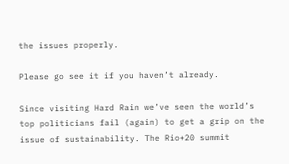the issues properly.

Please go see it if you haven’t already.

Since visiting Hard Rain we’ve seen the world’s top politicians fail (again) to get a grip on the issue of sustainability. The Rio+20 summit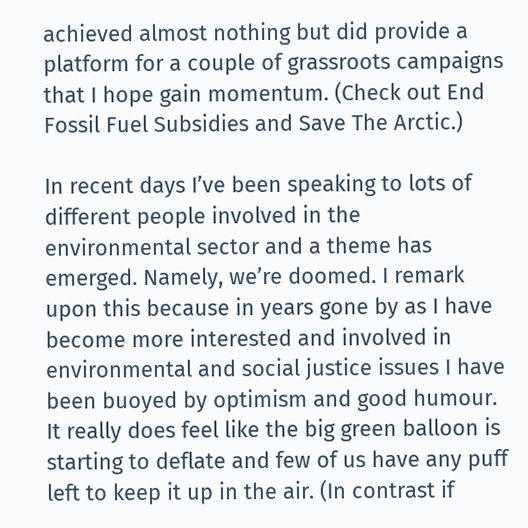achieved almost nothing but did provide a platform for a couple of grassroots campaigns that I hope gain momentum. (Check out End Fossil Fuel Subsidies and Save The Arctic.)

In recent days I’ve been speaking to lots of different people involved in the environmental sector and a theme has emerged. Namely, we’re doomed. I remark upon this because in years gone by as I have become more interested and involved in environmental and social justice issues I have been buoyed by optimism and good humour. It really does feel like the big green balloon is starting to deflate and few of us have any puff left to keep it up in the air. (In contrast if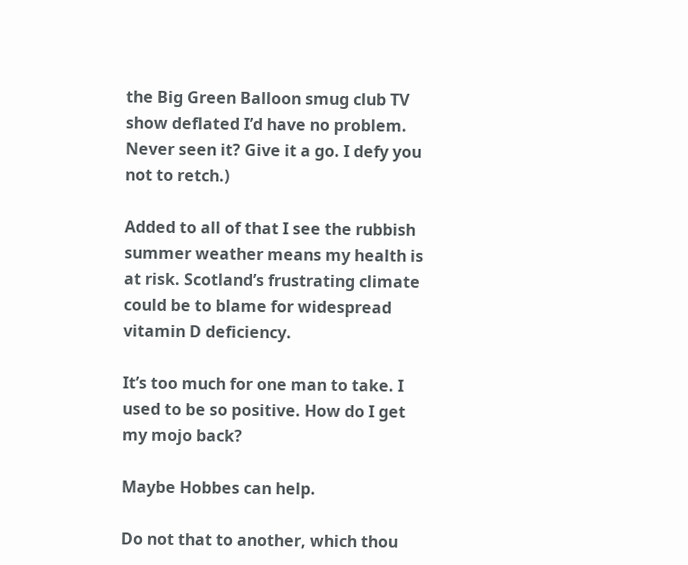the Big Green Balloon smug club TV show deflated I’d have no problem. Never seen it? Give it a go. I defy you not to retch.)

Added to all of that I see the rubbish summer weather means my health is at risk. Scotland’s frustrating climate could be to blame for widespread vitamin D deficiency.

It’s too much for one man to take. I used to be so positive. How do I get my mojo back?

Maybe Hobbes can help.

Do not that to another, which thou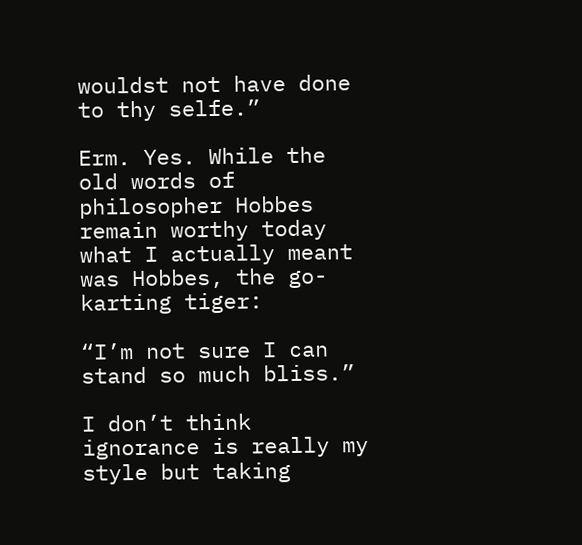wouldst not have done to thy selfe.”

Erm. Yes. While the old words of philosopher Hobbes remain worthy today what I actually meant was Hobbes, the go-karting tiger:

“I’m not sure I can stand so much bliss.”

I don’t think ignorance is really my style but taking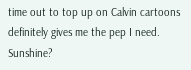time out to top up on Calvin cartoons definitely gives me the pep I need. Sunshine?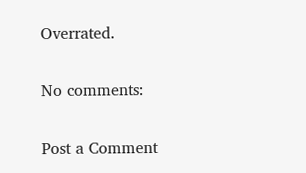Overrated.

No comments:

Post a Comment